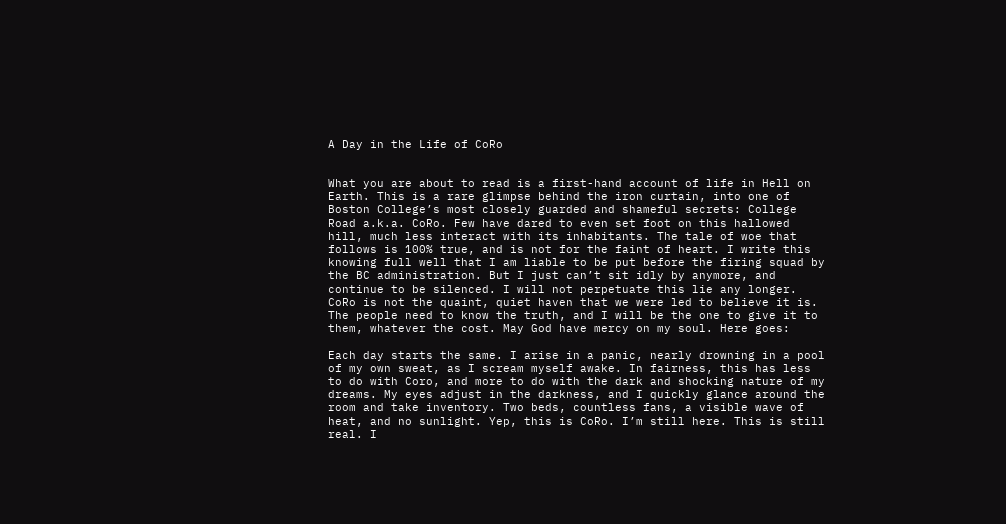A Day in the Life of CoRo


What you are about to read is a first-hand account of life in Hell on Earth. This is a rare glimpse behind the iron curtain, into one of Boston College’s most closely guarded and shameful secrets: College Road a.k.a. CoRo. Few have dared to even set foot on this hallowed hill, much less interact with its inhabitants. The tale of woe that follows is 100% true, and is not for the faint of heart. I write this knowing full well that I am liable to be put before the firing squad by the BC administration. But I just can’t sit idly by anymore, and continue to be silenced. I will not perpetuate this lie any longer. CoRo is not the quaint, quiet haven that we were led to believe it is. The people need to know the truth, and I will be the one to give it to them, whatever the cost. May God have mercy on my soul. Here goes:

Each day starts the same. I arise in a panic, nearly drowning in a pool of my own sweat, as I scream myself awake. In fairness, this has less to do with Coro, and more to do with the dark and shocking nature of my dreams. My eyes adjust in the darkness, and I quickly glance around the room and take inventory. Two beds, countless fans, a visible wave of heat, and no sunlight. Yep, this is CoRo. I’m still here. This is still real. I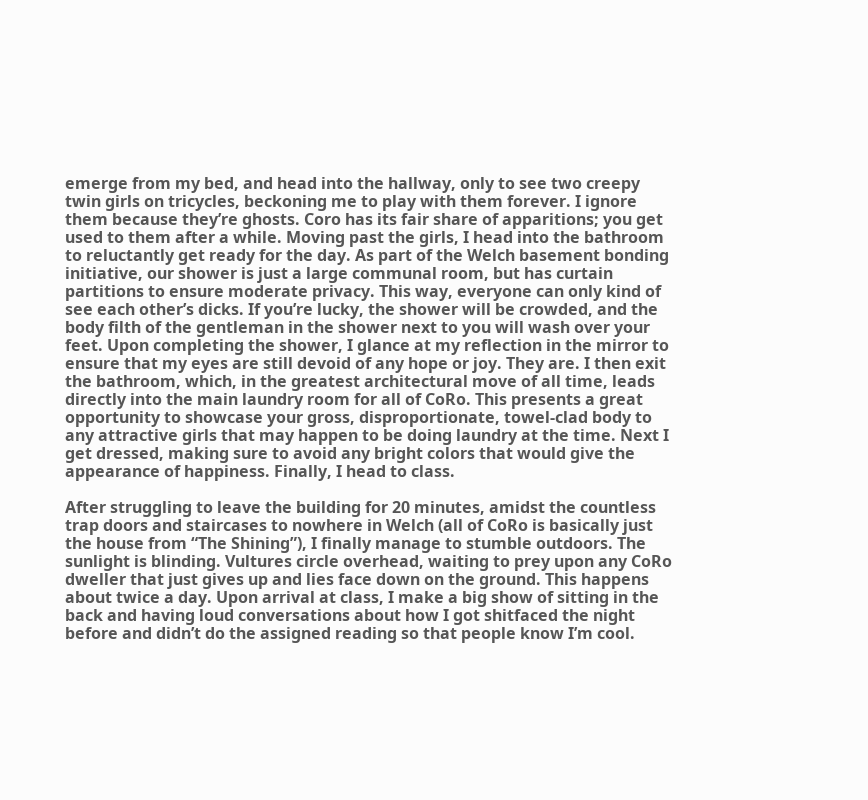emerge from my bed, and head into the hallway, only to see two creepy twin girls on tricycles, beckoning me to play with them forever. I ignore them because they’re ghosts. Coro has its fair share of apparitions; you get used to them after a while. Moving past the girls, I head into the bathroom to reluctantly get ready for the day. As part of the Welch basement bonding initiative, our shower is just a large communal room, but has curtain partitions to ensure moderate privacy. This way, everyone can only kind of see each other’s dicks. If you’re lucky, the shower will be crowded, and the body filth of the gentleman in the shower next to you will wash over your feet. Upon completing the shower, I glance at my reflection in the mirror to ensure that my eyes are still devoid of any hope or joy. They are. I then exit the bathroom, which, in the greatest architectural move of all time, leads directly into the main laundry room for all of CoRo. This presents a great opportunity to showcase your gross, disproportionate, towel-clad body to any attractive girls that may happen to be doing laundry at the time. Next I get dressed, making sure to avoid any bright colors that would give the appearance of happiness. Finally, I head to class.

After struggling to leave the building for 20 minutes, amidst the countless trap doors and staircases to nowhere in Welch (all of CoRo is basically just the house from “The Shining”), I finally manage to stumble outdoors. The sunlight is blinding. Vultures circle overhead, waiting to prey upon any CoRo dweller that just gives up and lies face down on the ground. This happens about twice a day. Upon arrival at class, I make a big show of sitting in the back and having loud conversations about how I got shitfaced the night before and didn’t do the assigned reading so that people know I’m cool.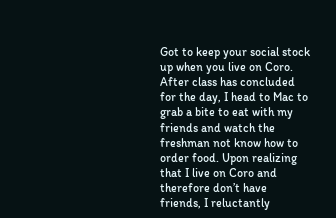Got to keep your social stock up when you live on Coro. After class has concluded for the day, I head to Mac to grab a bite to eat with my friends and watch the freshman not know how to order food. Upon realizing that I live on Coro and therefore don’t have friends, I reluctantly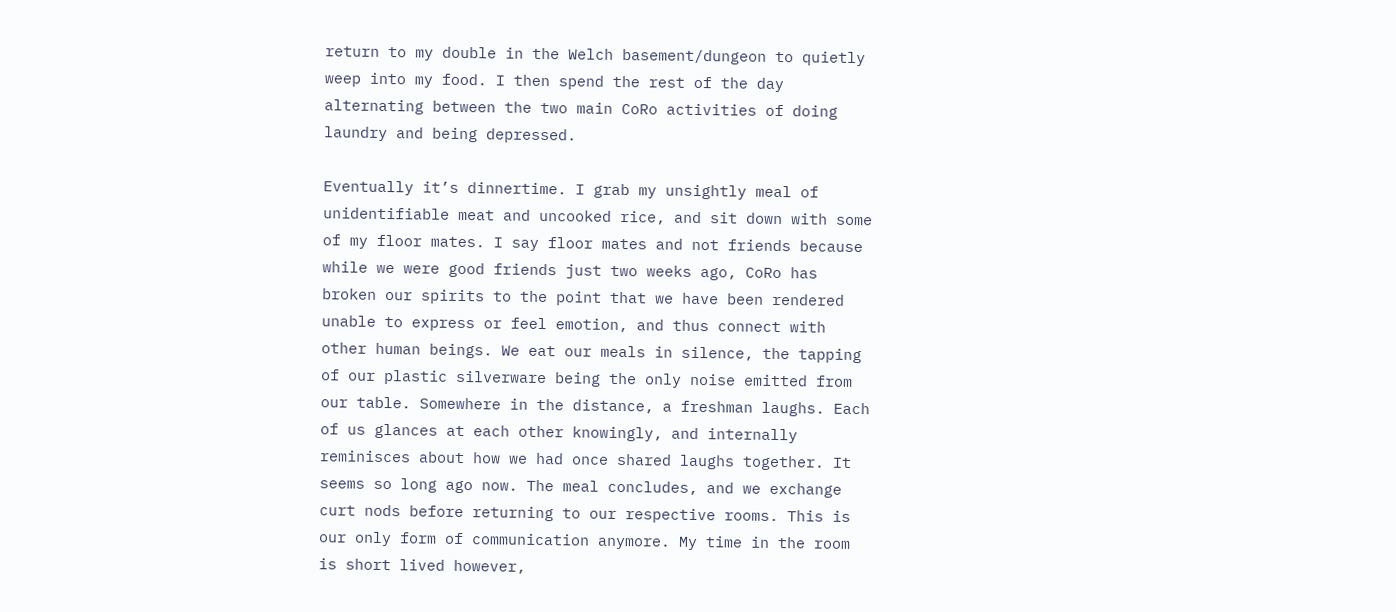return to my double in the Welch basement/dungeon to quietly weep into my food. I then spend the rest of the day alternating between the two main CoRo activities of doing laundry and being depressed.

Eventually it’s dinnertime. I grab my unsightly meal of unidentifiable meat and uncooked rice, and sit down with some of my floor mates. I say floor mates and not friends because while we were good friends just two weeks ago, CoRo has broken our spirits to the point that we have been rendered unable to express or feel emotion, and thus connect with other human beings. We eat our meals in silence, the tapping of our plastic silverware being the only noise emitted from our table. Somewhere in the distance, a freshman laughs. Each of us glances at each other knowingly, and internally reminisces about how we had once shared laughs together. It seems so long ago now. The meal concludes, and we exchange curt nods before returning to our respective rooms. This is our only form of communication anymore. My time in the room is short lived however,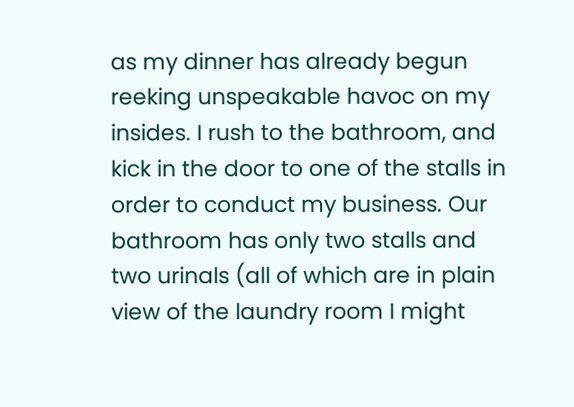as my dinner has already begun reeking unspeakable havoc on my insides. I rush to the bathroom, and kick in the door to one of the stalls in order to conduct my business. Our bathroom has only two stalls and two urinals (all of which are in plain view of the laundry room I might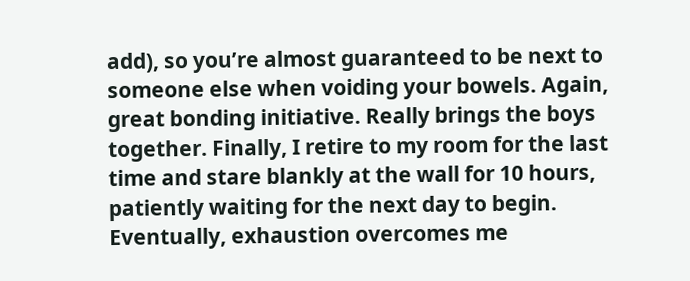add), so you’re almost guaranteed to be next to someone else when voiding your bowels. Again, great bonding initiative. Really brings the boys together. Finally, I retire to my room for the last time and stare blankly at the wall for 10 hours, patiently waiting for the next day to begin. Eventually, exhaustion overcomes me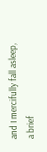and I mercifully fall asleep, a brief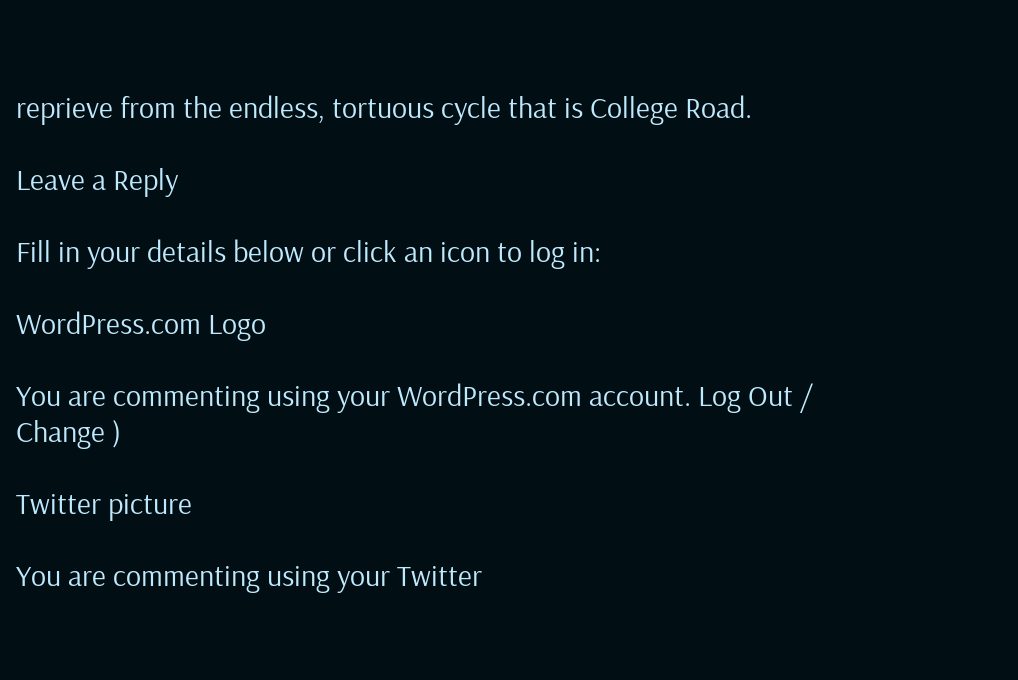reprieve from the endless, tortuous cycle that is College Road.

Leave a Reply

Fill in your details below or click an icon to log in:

WordPress.com Logo

You are commenting using your WordPress.com account. Log Out /  Change )

Twitter picture

You are commenting using your Twitter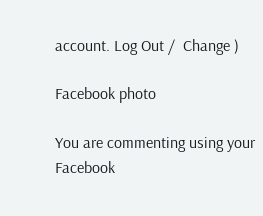account. Log Out /  Change )

Facebook photo

You are commenting using your Facebook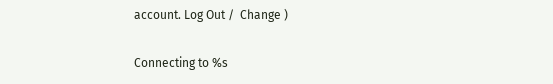account. Log Out /  Change )

Connecting to %s